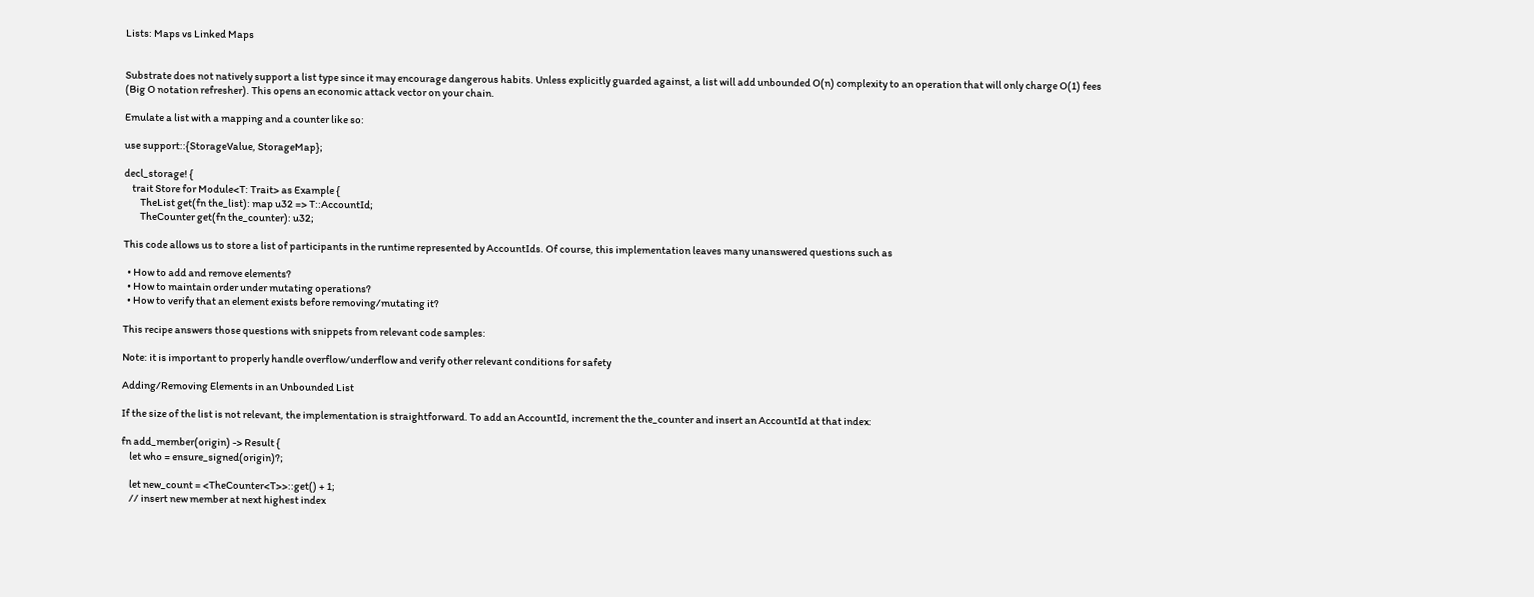Lists: Maps vs Linked Maps


Substrate does not natively support a list type since it may encourage dangerous habits. Unless explicitly guarded against, a list will add unbounded O(n) complexity to an operation that will only charge O(1) fees (Big O notation refresher). This opens an economic attack vector on your chain.

Emulate a list with a mapping and a counter like so:

use support::{StorageValue, StorageMap};

decl_storage! {
    trait Store for Module<T: Trait> as Example {
        TheList get(fn the_list): map u32 => T::AccountId;
        TheCounter get(fn the_counter): u32;

This code allows us to store a list of participants in the runtime represented by AccountIds. Of course, this implementation leaves many unanswered questions such as

  • How to add and remove elements?
  • How to maintain order under mutating operations?
  • How to verify that an element exists before removing/mutating it?

This recipe answers those questions with snippets from relevant code samples:

Note: it is important to properly handle overflow/underflow and verify other relevant conditions for safety

Adding/Removing Elements in an Unbounded List

If the size of the list is not relevant, the implementation is straightforward. To add an AccountId, increment the the_counter and insert an AccountId at that index:

fn add_member(origin) -> Result {
    let who = ensure_signed(origin)?;

    let new_count = <TheCounter<T>>::get() + 1;
    // insert new member at next highest index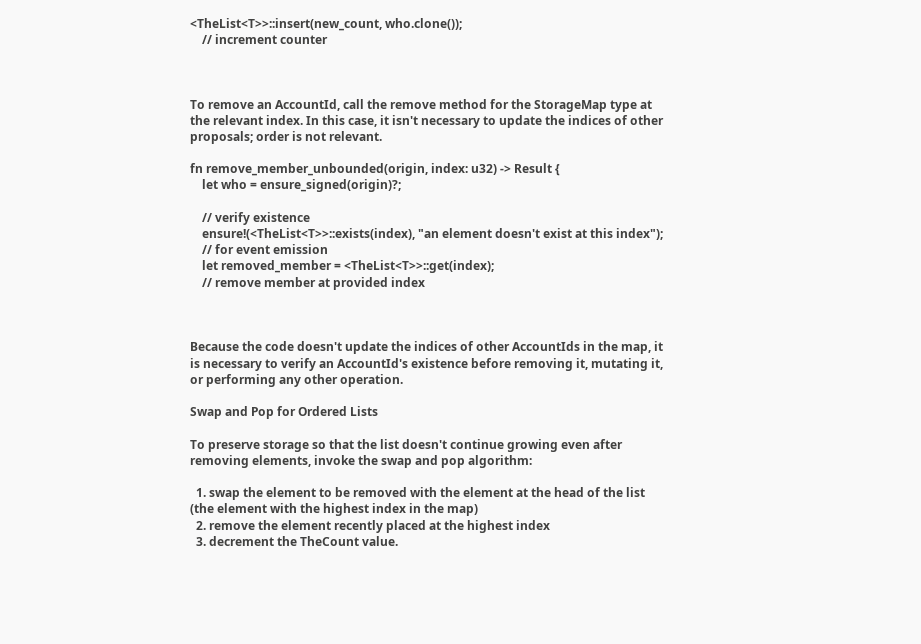<TheList<T>>::insert(new_count, who.clone());
    // increment counter



To remove an AccountId, call the remove method for the StorageMap type at the relevant index. In this case, it isn't necessary to update the indices of other proposals; order is not relevant.

fn remove_member_unbounded(origin, index: u32) -> Result {
    let who = ensure_signed(origin)?;

    // verify existence
    ensure!(<TheList<T>>::exists(index), "an element doesn't exist at this index");
    // for event emission
    let removed_member = <TheList<T>>::get(index);
    // remove member at provided index



Because the code doesn't update the indices of other AccountIds in the map, it is necessary to verify an AccountId's existence before removing it, mutating it, or performing any other operation.

Swap and Pop for Ordered Lists

To preserve storage so that the list doesn't continue growing even after removing elements, invoke the swap and pop algorithm:

  1. swap the element to be removed with the element at the head of the list (the element with the highest index in the map)
  2. remove the element recently placed at the highest index
  3. decrement the TheCount value.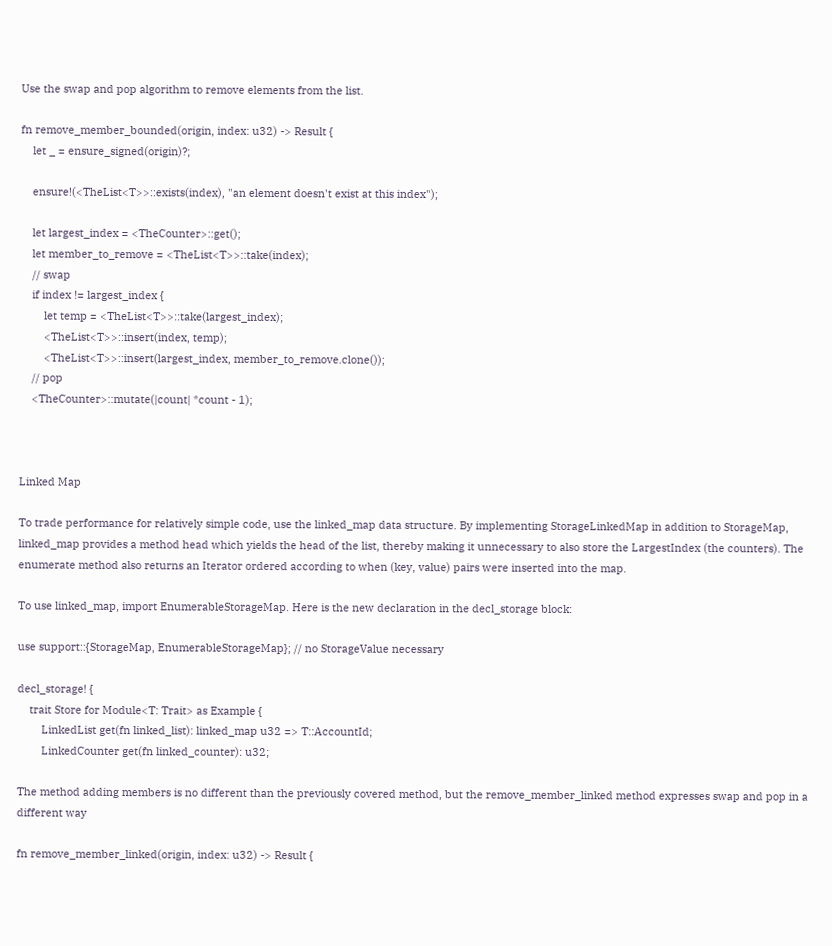Use the swap and pop algorithm to remove elements from the list.

fn remove_member_bounded(origin, index: u32) -> Result {
    let _ = ensure_signed(origin)?;

    ensure!(<TheList<T>>::exists(index), "an element doesn't exist at this index");

    let largest_index = <TheCounter>::get();
    let member_to_remove = <TheList<T>>::take(index);
    // swap
    if index != largest_index {
        let temp = <TheList<T>>::take(largest_index);
        <TheList<T>>::insert(index, temp);
        <TheList<T>>::insert(largest_index, member_to_remove.clone());
    // pop
    <TheCounter>::mutate(|count| *count - 1);



Linked Map

To trade performance for relatively simple code, use the linked_map data structure. By implementing StorageLinkedMap in addition to StorageMap, linked_map provides a method head which yields the head of the list, thereby making it unnecessary to also store the LargestIndex (the counters). The enumerate method also returns an Iterator ordered according to when (key, value) pairs were inserted into the map.

To use linked_map, import EnumerableStorageMap. Here is the new declaration in the decl_storage block:

use support::{StorageMap, EnumerableStorageMap}; // no StorageValue necessary

decl_storage! {
    trait Store for Module<T: Trait> as Example {
        LinkedList get(fn linked_list): linked_map u32 => T::AccountId;
        LinkedCounter get(fn linked_counter): u32;

The method adding members is no different than the previously covered method, but the remove_member_linked method expresses swap and pop in a different way

fn remove_member_linked(origin, index: u32) -> Result {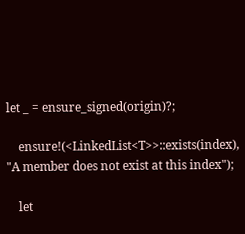let _ = ensure_signed(origin)?;

    ensure!(<LinkedList<T>>::exists(index), "A member does not exist at this index");

    let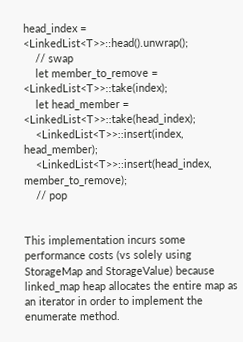head_index = <LinkedList<T>>::head().unwrap();
    // swap
    let member_to_remove = <LinkedList<T>>::take(index);
    let head_member = <LinkedList<T>>::take(head_index);
    <LinkedList<T>>::insert(index, head_member);
    <LinkedList<T>>::insert(head_index, member_to_remove);
    // pop


This implementation incurs some performance costs (vs solely using StorageMap and StorageValue) because linked_map heap allocates the entire map as an iterator in order to implement the enumerate method.